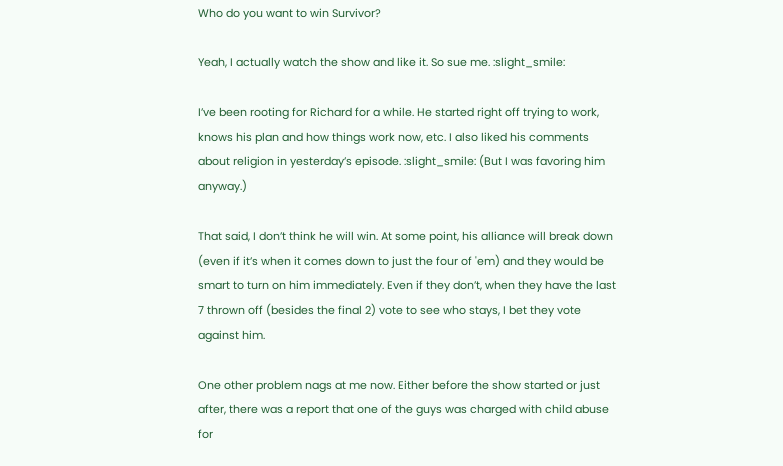Who do you want to win Survivor?

Yeah, I actually watch the show and like it. So sue me. :slight_smile:

I’ve been rooting for Richard for a while. He started right off trying to work, knows his plan and how things work now, etc. I also liked his comments about religion in yesterday’s episode. :slight_smile: (But I was favoring him anyway.)

That said, I don’t think he will win. At some point, his alliance will break down (even if it’s when it comes down to just the four of 'em) and they would be smart to turn on him immediately. Even if they don’t, when they have the last 7 thrown off (besides the final 2) vote to see who stays, I bet they vote against him.

One other problem nags at me now. Either before the show started or just after, there was a report that one of the guys was charged with child abuse for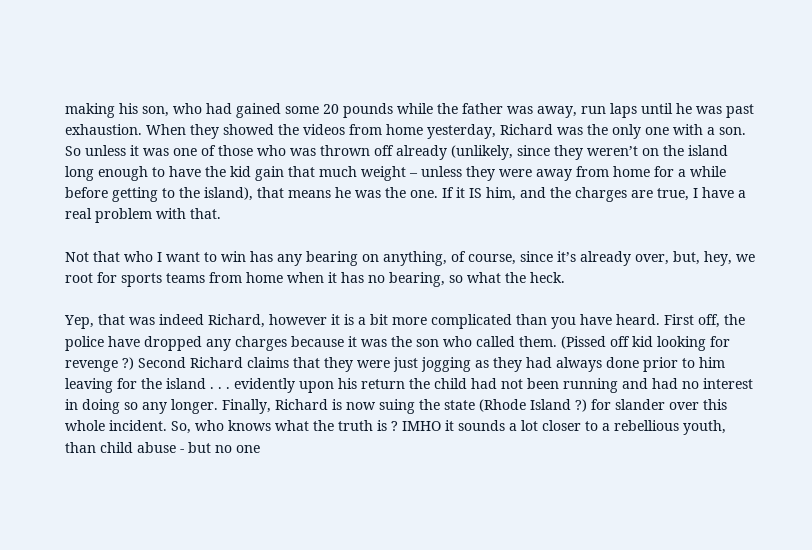making his son, who had gained some 20 pounds while the father was away, run laps until he was past exhaustion. When they showed the videos from home yesterday, Richard was the only one with a son. So unless it was one of those who was thrown off already (unlikely, since they weren’t on the island long enough to have the kid gain that much weight – unless they were away from home for a while before getting to the island), that means he was the one. If it IS him, and the charges are true, I have a real problem with that.

Not that who I want to win has any bearing on anything, of course, since it’s already over, but, hey, we root for sports teams from home when it has no bearing, so what the heck.

Yep, that was indeed Richard, however it is a bit more complicated than you have heard. First off, the police have dropped any charges because it was the son who called them. (Pissed off kid looking for revenge ?) Second Richard claims that they were just jogging as they had always done prior to him leaving for the island . . . evidently upon his return the child had not been running and had no interest in doing so any longer. Finally, Richard is now suing the state (Rhode Island ?) for slander over this whole incident. So, who knows what the truth is ? IMHO it sounds a lot closer to a rebellious youth, than child abuse - but no one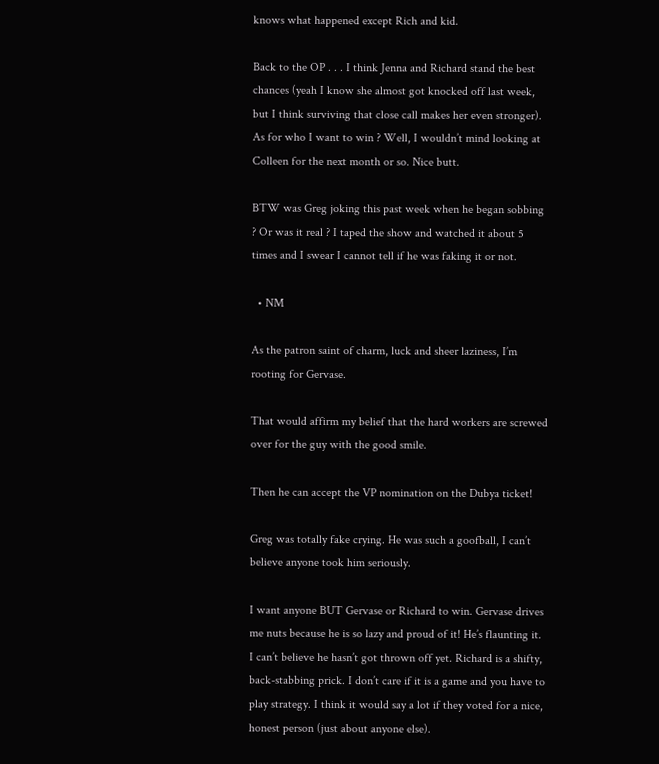knows what happened except Rich and kid.

Back to the OP . . . I think Jenna and Richard stand the best chances (yeah I know she almost got knocked off last week, but I think surviving that close call makes her even stronger). As for who I want to win ? Well, I wouldn’t mind looking at Colleen for the next month or so. Nice butt.

BTW was Greg joking this past week when he began sobbing ? Or was it real ? I taped the show and watched it about 5 times and I swear I cannot tell if he was faking it or not.

  • NM

As the patron saint of charm, luck and sheer laziness, I’m rooting for Gervase.

That would affirm my belief that the hard workers are screwed over for the guy with the good smile.

Then he can accept the VP nomination on the Dubya ticket!

Greg was totally fake crying. He was such a goofball, I can’t believe anyone took him seriously.

I want anyone BUT Gervase or Richard to win. Gervase drives me nuts because he is so lazy and proud of it! He’s flaunting it. I can’t believe he hasn’t got thrown off yet. Richard is a shifty, back-stabbing prick. I don’t care if it is a game and you have to play strategy. I think it would say a lot if they voted for a nice, honest person (just about anyone else).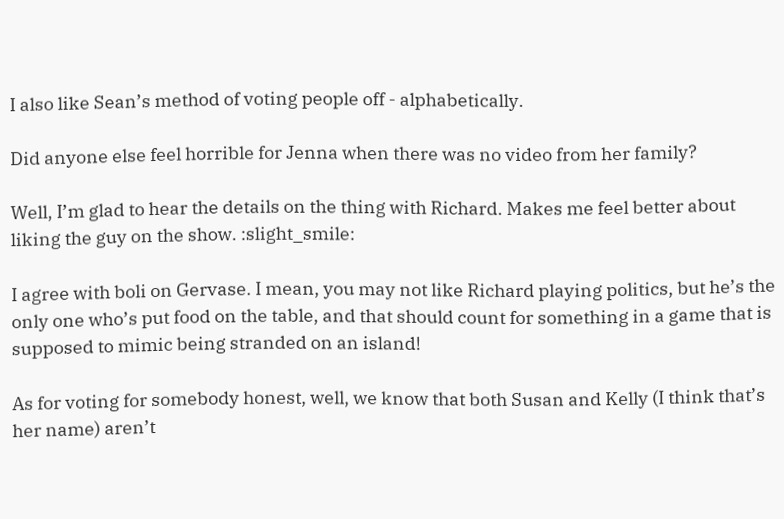I also like Sean’s method of voting people off - alphabetically.

Did anyone else feel horrible for Jenna when there was no video from her family?

Well, I’m glad to hear the details on the thing with Richard. Makes me feel better about liking the guy on the show. :slight_smile:

I agree with boli on Gervase. I mean, you may not like Richard playing politics, but he’s the only one who’s put food on the table, and that should count for something in a game that is supposed to mimic being stranded on an island!

As for voting for somebody honest, well, we know that both Susan and Kelly (I think that’s her name) aren’t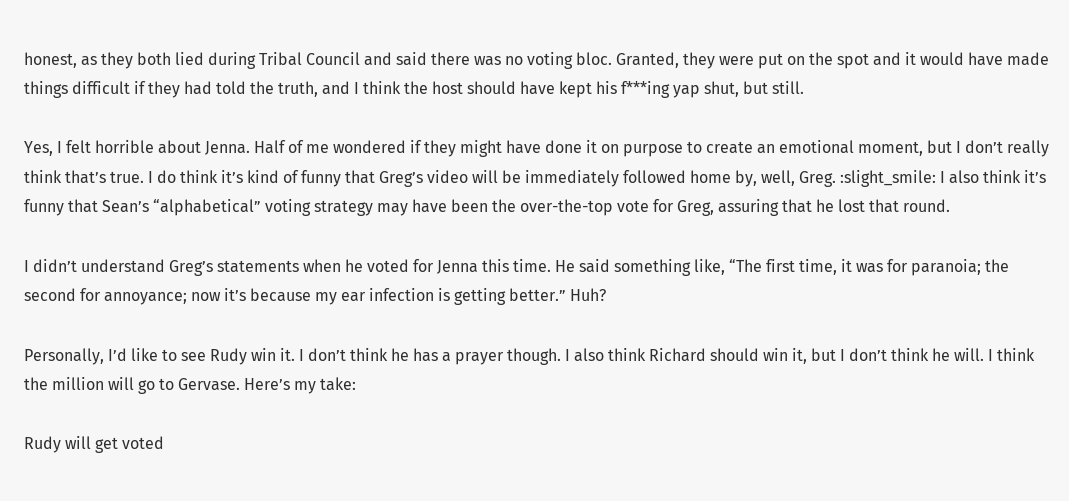honest, as they both lied during Tribal Council and said there was no voting bloc. Granted, they were put on the spot and it would have made things difficult if they had told the truth, and I think the host should have kept his f***ing yap shut, but still.

Yes, I felt horrible about Jenna. Half of me wondered if they might have done it on purpose to create an emotional moment, but I don’t really think that’s true. I do think it’s kind of funny that Greg’s video will be immediately followed home by, well, Greg. :slight_smile: I also think it’s funny that Sean’s “alphabetical” voting strategy may have been the over-the-top vote for Greg, assuring that he lost that round.

I didn’t understand Greg’s statements when he voted for Jenna this time. He said something like, “The first time, it was for paranoia; the second for annoyance; now it’s because my ear infection is getting better.” Huh?

Personally, I’d like to see Rudy win it. I don’t think he has a prayer though. I also think Richard should win it, but I don’t think he will. I think the million will go to Gervase. Here’s my take:

Rudy will get voted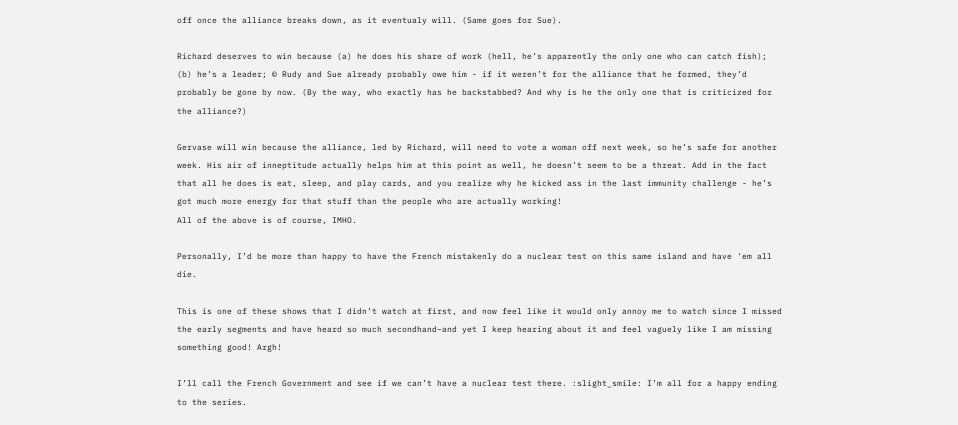off once the alliance breaks down, as it eventualy will. (Same goes for Sue).

Richard deserves to win because (a) he does his share of work (hell, he’s apparently the only one who can catch fish); (b) he’s a leader; © Rudy and Sue already probably owe him - if it weren’t for the alliance that he formed, they’d probably be gone by now. (By the way, who exactly has he backstabbed? And why is he the only one that is criticized for the alliance?)

Gervase will win because the alliance, led by Richard, will need to vote a woman off next week, so he’s safe for another week. His air of inneptitude actually helps him at this point as well, he doesn’t seem to be a threat. Add in the fact that all he does is eat, sleep, and play cards, and you realize why he kicked ass in the last immunity challenge - he’s got much more energy for that stuff than the people who are actually working!
All of the above is of course, IMHO.

Personally, I’d be more than happy to have the French mistakenly do a nuclear test on this same island and have 'em all die.

This is one of these shows that I didn’t watch at first, and now feel like it would only annoy me to watch since I missed the early segments and have heard so much secondhand–and yet I keep hearing about it and feel vaguely like I am missing something good! Argh!

I’ll call the French Government and see if we can’t have a nuclear test there. :slight_smile: I’m all for a happy ending to the series.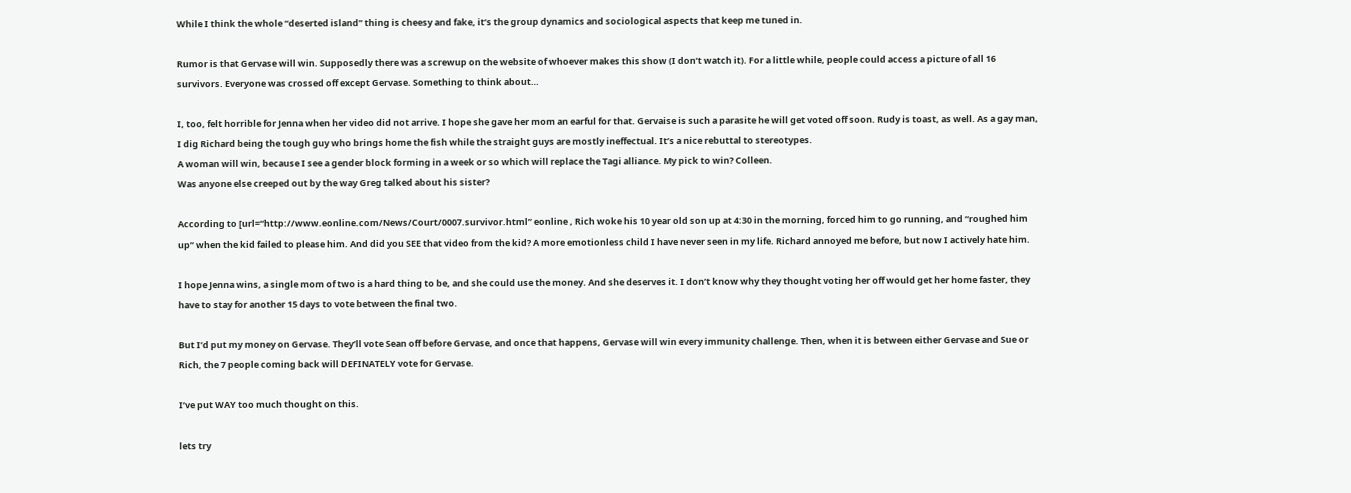While I think the whole “deserted island” thing is cheesy and fake, it’s the group dynamics and sociological aspects that keep me tuned in.

Rumor is that Gervase will win. Supposedly there was a screwup on the website of whoever makes this show (I don’t watch it). For a little while, people could access a picture of all 16 survivors. Everyone was crossed off except Gervase. Something to think about…

I, too, felt horrible for Jenna when her video did not arrive. I hope she gave her mom an earful for that. Gervaise is such a parasite he will get voted off soon. Rudy is toast, as well. As a gay man, I dig Richard being the tough guy who brings home the fish while the straight guys are mostly ineffectual. It’s a nice rebuttal to stereotypes.
A woman will win, because I see a gender block forming in a week or so which will replace the Tagi alliance. My pick to win? Colleen.
Was anyone else creeped out by the way Greg talked about his sister?

According to [url=“http://www.eonline.com/News/Court/0007.survivor.html” eonline , Rich woke his 10 year old son up at 4:30 in the morning, forced him to go running, and “roughed him up” when the kid failed to please him. And did you SEE that video from the kid? A more emotionless child I have never seen in my life. Richard annoyed me before, but now I actively hate him.

I hope Jenna wins, a single mom of two is a hard thing to be, and she could use the money. And she deserves it. I don’t know why they thought voting her off would get her home faster, they have to stay for another 15 days to vote between the final two.

But I’d put my money on Gervase. They’ll vote Sean off before Gervase, and once that happens, Gervase will win every immunity challenge. Then, when it is between either Gervase and Sue or Rich, the 7 people coming back will DEFINATELY vote for Gervase.

I’ve put WAY too much thought on this.

lets try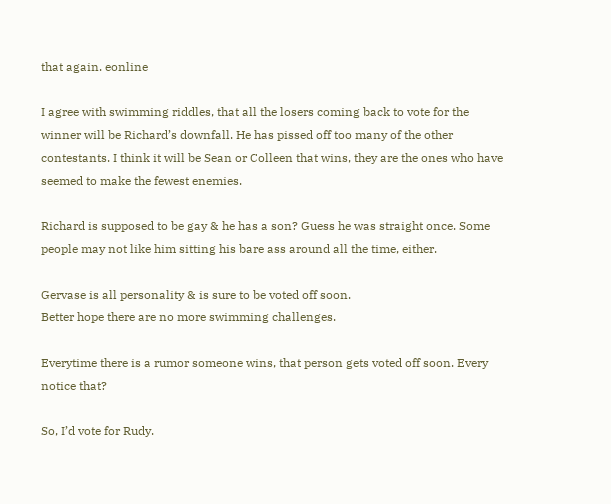that again. eonline

I agree with swimming riddles, that all the losers coming back to vote for the winner will be Richard’s downfall. He has pissed off too many of the other contestants. I think it will be Sean or Colleen that wins, they are the ones who have seemed to make the fewest enemies.

Richard is supposed to be gay & he has a son? Guess he was straight once. Some people may not like him sitting his bare ass around all the time, either.

Gervase is all personality & is sure to be voted off soon.
Better hope there are no more swimming challenges.

Everytime there is a rumor someone wins, that person gets voted off soon. Every notice that?

So, I’d vote for Rudy.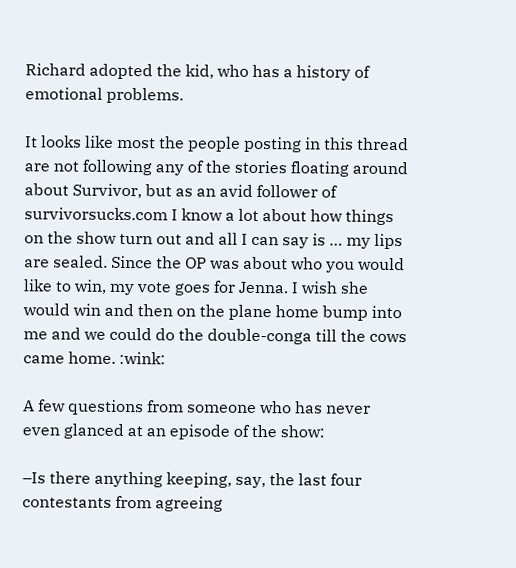Richard adopted the kid, who has a history of emotional problems.

It looks like most the people posting in this thread are not following any of the stories floating around about Survivor, but as an avid follower of survivorsucks.com I know a lot about how things on the show turn out and all I can say is … my lips are sealed. Since the OP was about who you would like to win, my vote goes for Jenna. I wish she would win and then on the plane home bump into me and we could do the double-conga till the cows came home. :wink:

A few questions from someone who has never even glanced at an episode of the show:

–Is there anything keeping, say, the last four contestants from agreeing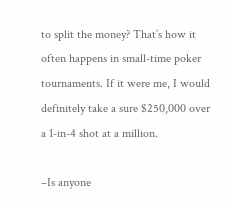to split the money? That’s how it often happens in small-time poker tournaments. If it were me, I would definitely take a sure $250,000 over a 1-in-4 shot at a million.

–Is anyone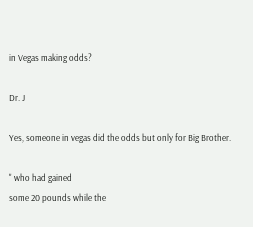in Vegas making odds?

Dr. J

Yes, someone in vegas did the odds but only for Big Brother.

" who had gained
some 20 pounds while the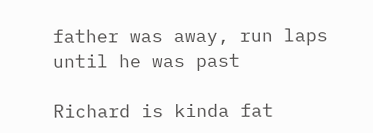father was away, run laps until he was past

Richard is kinda fat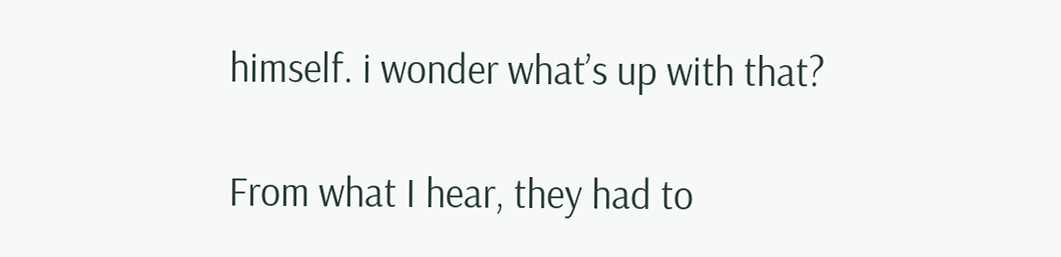himself. i wonder what’s up with that?

From what I hear, they had to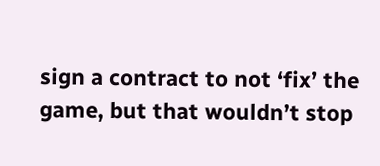sign a contract to not ‘fix’ the game, but that wouldn’t stop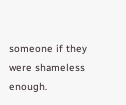someone if they were shameless enough.